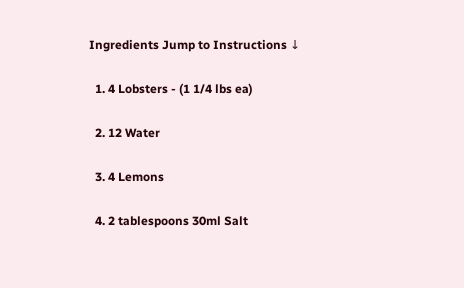Ingredients Jump to Instructions ↓

  1. 4 Lobsters - (1 1/4 lbs ea)

  2. 12 Water

  3. 4 Lemons

  4. 2 tablespoons 30ml Salt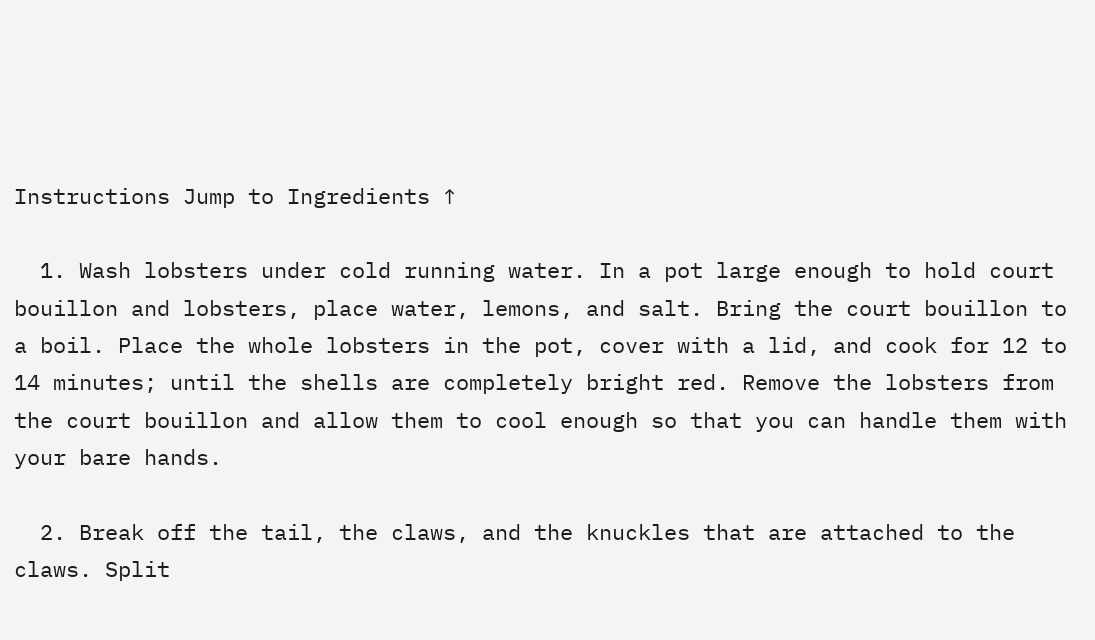Instructions Jump to Ingredients ↑

  1. Wash lobsters under cold running water. In a pot large enough to hold court bouillon and lobsters, place water, lemons, and salt. Bring the court bouillon to a boil. Place the whole lobsters in the pot, cover with a lid, and cook for 12 to 14 minutes; until the shells are completely bright red. Remove the lobsters from the court bouillon and allow them to cool enough so that you can handle them with your bare hands.

  2. Break off the tail, the claws, and the knuckles that are attached to the claws. Split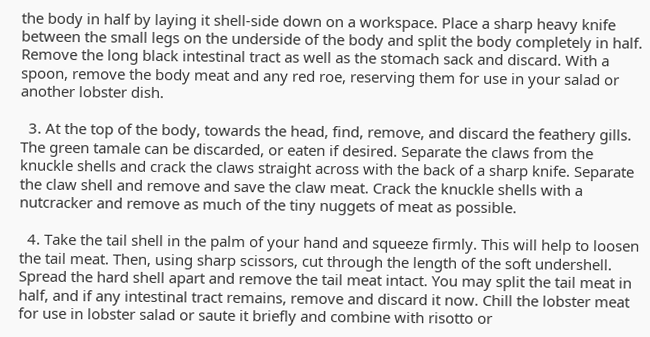the body in half by laying it shell-side down on a workspace. Place a sharp heavy knife between the small legs on the underside of the body and split the body completely in half. Remove the long black intestinal tract as well as the stomach sack and discard. With a spoon, remove the body meat and any red roe, reserving them for use in your salad or another lobster dish.

  3. At the top of the body, towards the head, find, remove, and discard the feathery gills. The green tamale can be discarded, or eaten if desired. Separate the claws from the knuckle shells and crack the claws straight across with the back of a sharp knife. Separate the claw shell and remove and save the claw meat. Crack the knuckle shells with a nutcracker and remove as much of the tiny nuggets of meat as possible.

  4. Take the tail shell in the palm of your hand and squeeze firmly. This will help to loosen the tail meat. Then, using sharp scissors, cut through the length of the soft undershell. Spread the hard shell apart and remove the tail meat intact. You may split the tail meat in half, and if any intestinal tract remains, remove and discard it now. Chill the lobster meat for use in lobster salad or saute it briefly and combine with risotto or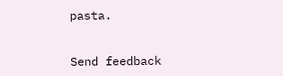pasta.


Send feedback